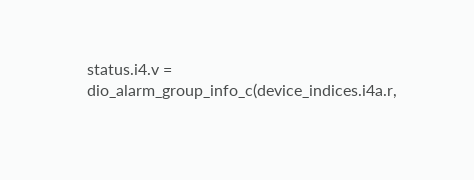status.i4.v = dio_alarm_group_info_c(device_indices.i4a.r,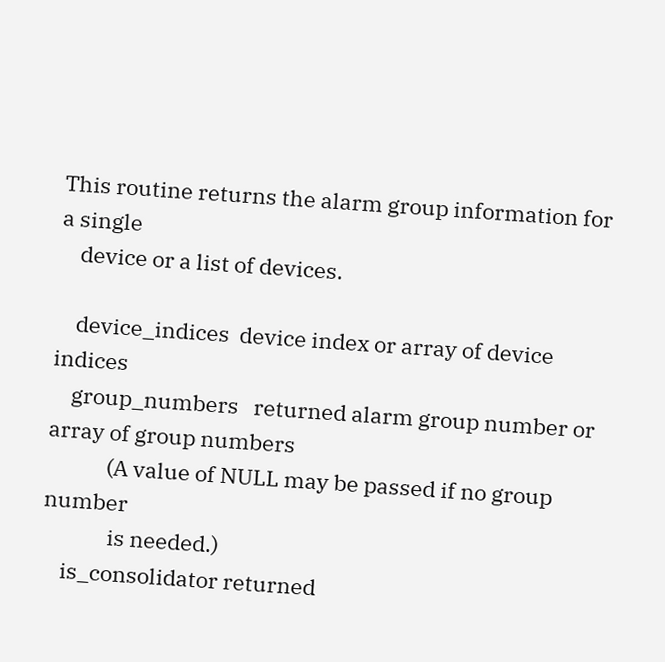This routine returns the alarm group information for a single
    device or a list of devices.

    device_indices  device index or array of device indices
    group_numbers   returned alarm group number or array of group numbers
            (A value of NULL may be passed if no group number
             is needed.)
    is_consolidator returned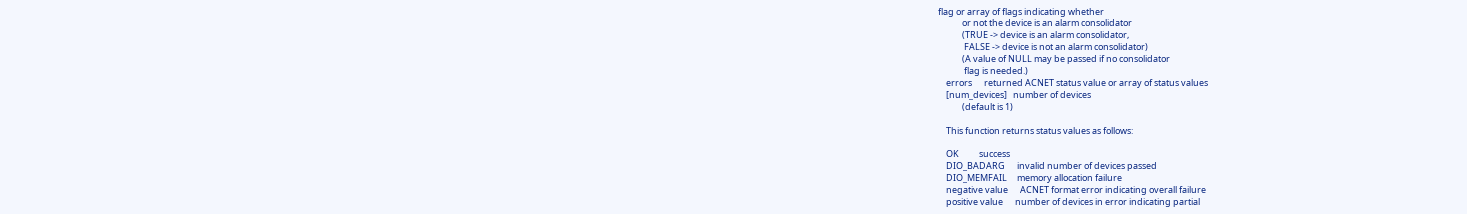flag or array of flags indicating whether
            or not the device is an alarm consolidator
            (TRUE -> device is an alarm consolidator,
             FALSE -> device is not an alarm consolidator)
            (A value of NULL may be passed if no consolidator
             flag is needed.)
    errors      returned ACNET status value or array of status values
    [num_devices]   number of devices
            (default is 1)

    This function returns status values as follows:

    OK          success
    DIO_BADARG      invalid number of devices passed
    DIO_MEMFAIL     memory allocation failure
    negative value      ACNET format error indicating overall failure
    positive value      number of devices in error indicating partial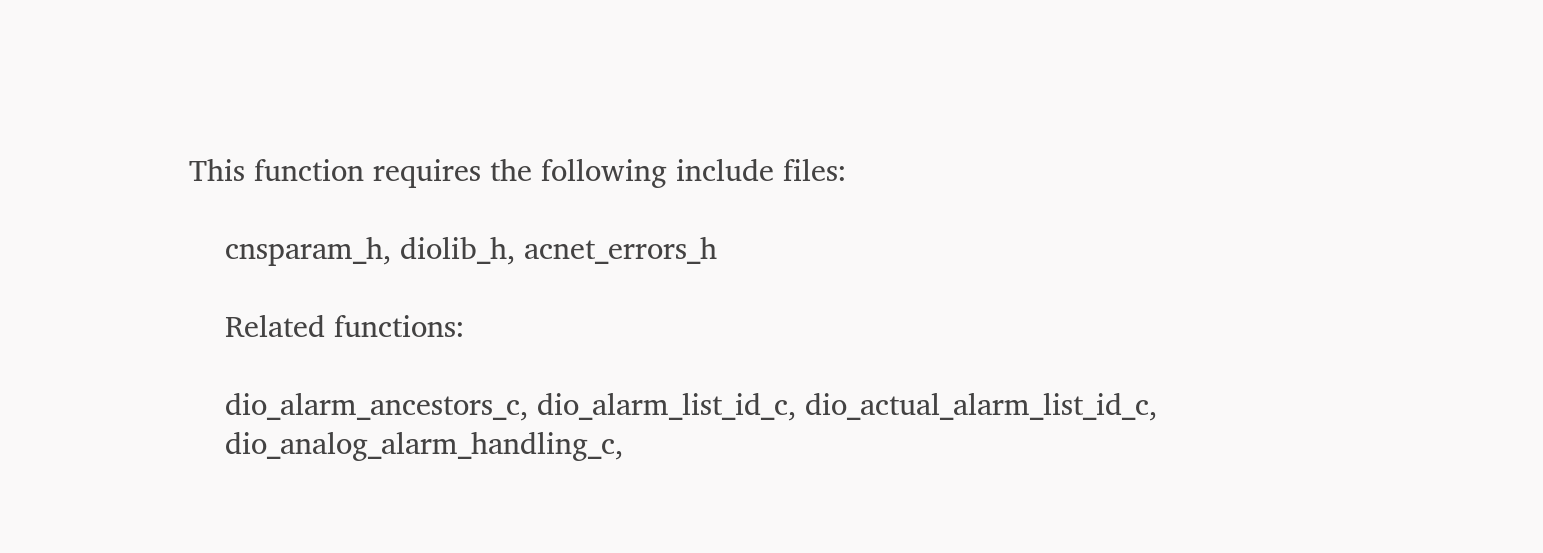This function requires the following include files:

    cnsparam_h, diolib_h, acnet_errors_h

    Related functions:

    dio_alarm_ancestors_c, dio_alarm_list_id_c, dio_actual_alarm_list_id_c,
    dio_analog_alarm_handling_c,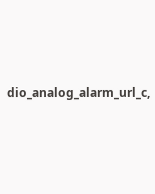dio_analog_alarm_url_c,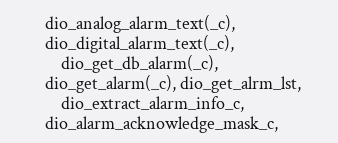dio_analog_alarm_text(_c), dio_digital_alarm_text(_c),
    dio_get_db_alarm(_c), dio_get_alarm(_c), dio_get_alrm_lst,
    dio_extract_alarm_info_c, dio_alarm_acknowledge_mask_c,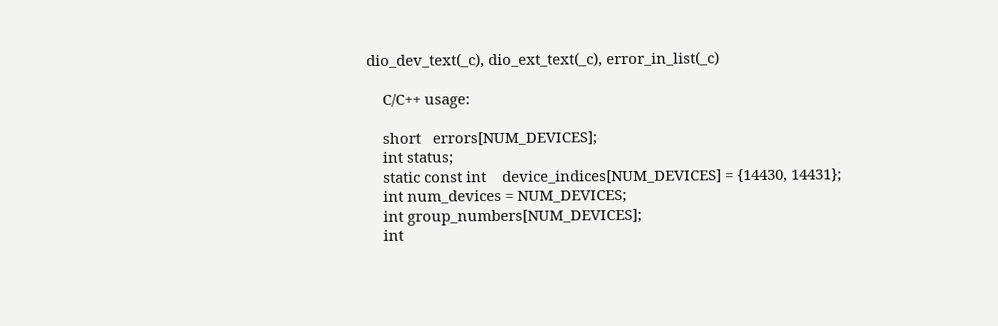dio_dev_text(_c), dio_ext_text(_c), error_in_list(_c)

    C/C++ usage:

    short   errors[NUM_DEVICES];
    int status;
    static const int    device_indices[NUM_DEVICES] = {14430, 14431};
    int num_devices = NUM_DEVICES;
    int group_numbers[NUM_DEVICES];
    int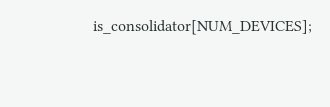is_consolidator[NUM_DEVICES];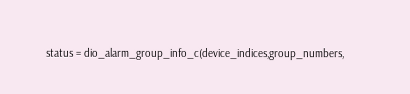status = dio_alarm_group_info_c(device_indices,group_numbers,